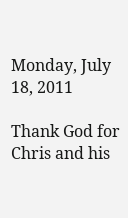Monday, July 18, 2011

Thank God for Chris and his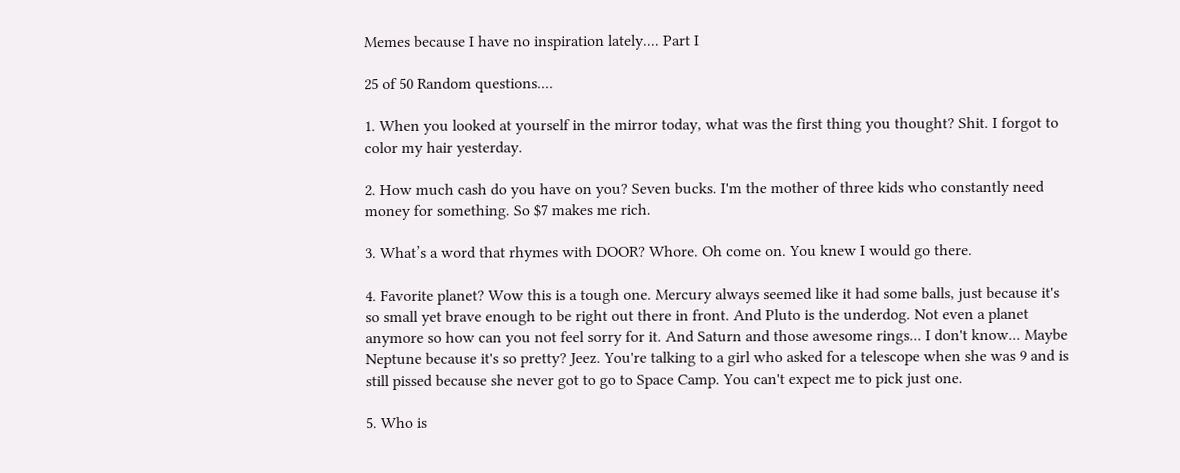Memes because I have no inspiration lately.... Part I

25 of 50 Random questions....

1. When you looked at yourself in the mirror today, what was the first thing you thought? Shit. I forgot to color my hair yesterday.

2. How much cash do you have on you? Seven bucks. I'm the mother of three kids who constantly need money for something. So $7 makes me rich.

3. What’s a word that rhymes with DOOR? Whore. Oh come on. You knew I would go there.

4. Favorite planet? Wow this is a tough one. Mercury always seemed like it had some balls, just because it's so small yet brave enough to be right out there in front. And Pluto is the underdog. Not even a planet anymore so how can you not feel sorry for it. And Saturn and those awesome rings... I don't know... Maybe Neptune because it's so pretty? Jeez. You're talking to a girl who asked for a telescope when she was 9 and is still pissed because she never got to go to Space Camp. You can't expect me to pick just one.

5. Who is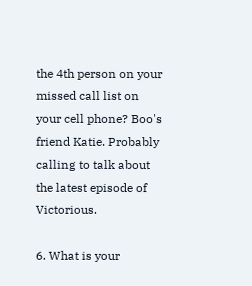the 4th person on your missed call list on your cell phone? Boo's friend Katie. Probably calling to talk about the latest episode of Victorious.

6. What is your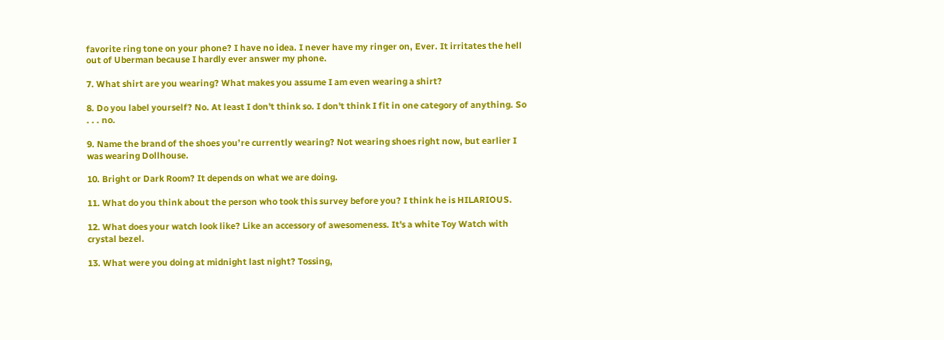favorite ring tone on your phone? I have no idea. I never have my ringer on, Ever. It irritates the hell out of Uberman because I hardly ever answer my phone.

7. What shirt are you wearing? What makes you assume I am even wearing a shirt?

8. Do you label yourself? No. At least I don't think so. I don't think I fit in one category of anything. So . . . no.

9. Name the brand of the shoes you’re currently wearing? Not wearing shoes right now, but earlier I was wearing Dollhouse.

10. Bright or Dark Room? It depends on what we are doing.

11. What do you think about the person who took this survey before you? I think he is HILARIOUS.

12. What does your watch look like? Like an accessory of awesomeness. It's a white Toy Watch with crystal bezel.

13. What were you doing at midnight last night? Tossing,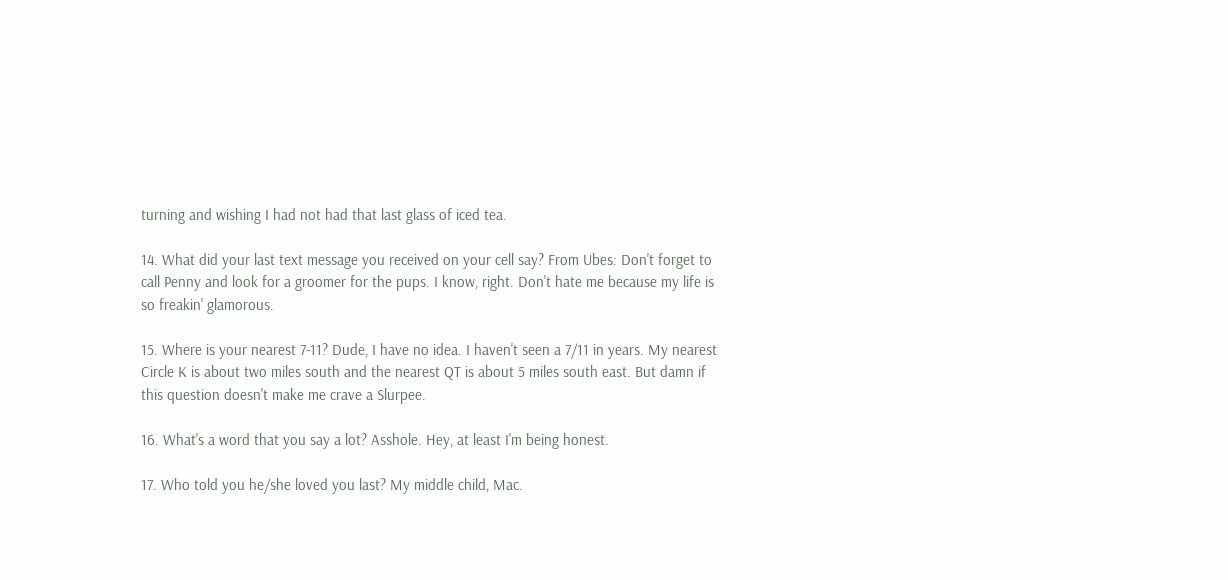turning and wishing I had not had that last glass of iced tea.

14. What did your last text message you received on your cell say? From Ubes: Don't forget to call Penny and look for a groomer for the pups. I know, right. Don't hate me because my life is so freakin' glamorous.

15. Where is your nearest 7-11? Dude, I have no idea. I haven't seen a 7/11 in years. My nearest Circle K is about two miles south and the nearest QT is about 5 miles south east. But damn if this question doesn't make me crave a Slurpee.

16. What's a word that you say a lot? Asshole. Hey, at least I'm being honest.

17. Who told you he/she loved you last? My middle child, Mac.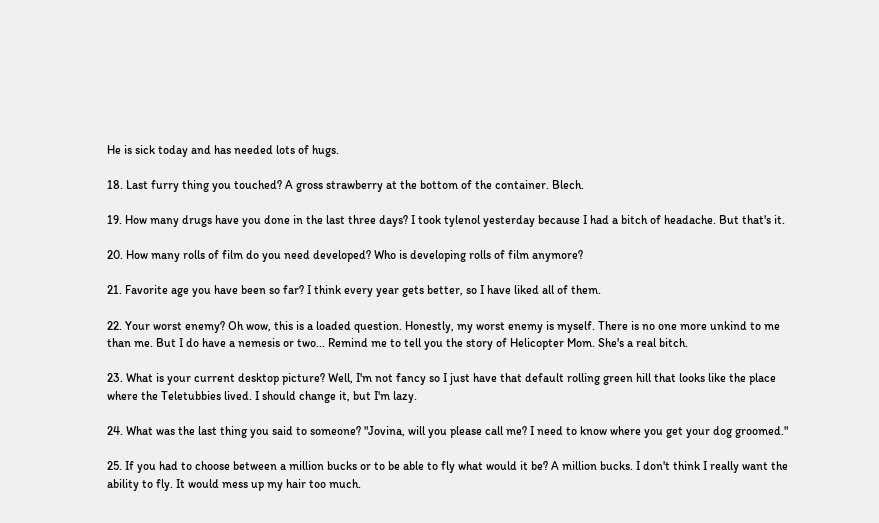He is sick today and has needed lots of hugs.

18. Last furry thing you touched? A gross strawberry at the bottom of the container. Blech.

19. How many drugs have you done in the last three days? I took tylenol yesterday because I had a bitch of headache. But that's it.

20. How many rolls of film do you need developed? Who is developing rolls of film anymore?

21. Favorite age you have been so far? I think every year gets better, so I have liked all of them.

22. Your worst enemy? Oh wow, this is a loaded question. Honestly, my worst enemy is myself. There is no one more unkind to me than me. But I do have a nemesis or two... Remind me to tell you the story of Helicopter Mom. She's a real bitch.

23. What is your current desktop picture? Well, I'm not fancy so I just have that default rolling green hill that looks like the place where the Teletubbies lived. I should change it, but I'm lazy.

24. What was the last thing you said to someone? "Jovina, will you please call me? I need to know where you get your dog groomed."

25. If you had to choose between a million bucks or to be able to fly what would it be? A million bucks. I don't think I really want the ability to fly. It would mess up my hair too much.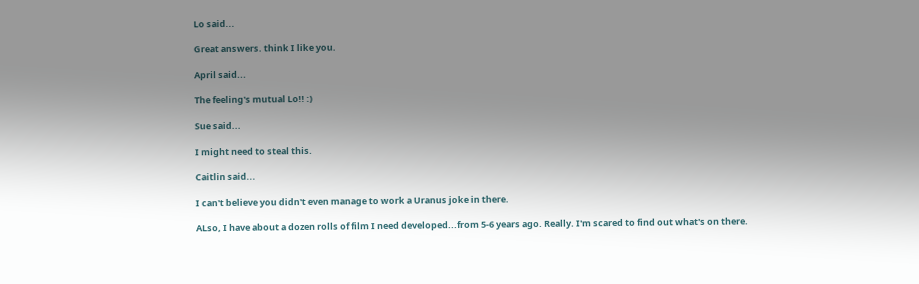Lo said...

Great answers. think I like you.

April said...

The feeling's mutual Lo!! :)

Sue said...

I might need to steal this.

Caitlin said...

I can't believe you didn't even manage to work a Uranus joke in there.

ALso, I have about a dozen rolls of film I need developed...from 5-6 years ago. Really. I'm scared to find out what's on there.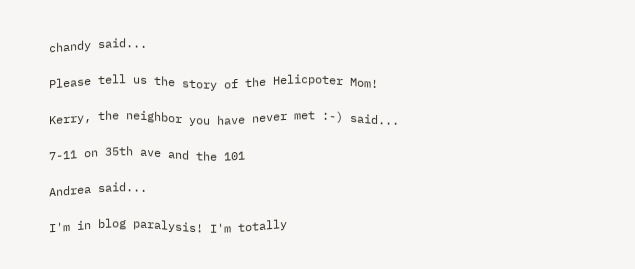chandy said...

Please tell us the story of the Helicpoter Mom!

Kerry, the neighbor you have never met :-) said...

7-11 on 35th ave and the 101

Andrea said...

I'm in blog paralysis! I'm totally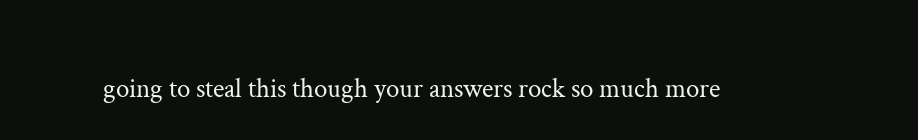going to steal this though your answers rock so much more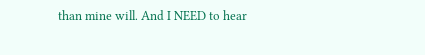than mine will. And I NEED to hear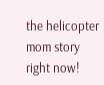the helicopter mom story right now!